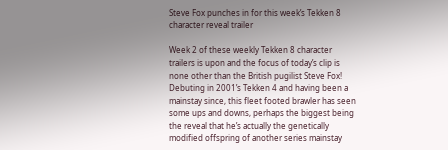Steve Fox punches in for this week’s Tekken 8 character reveal trailer

Week 2 of these weekly Tekken 8 character trailers is upon and the focus of today’s clip is none other than the British pugilist Steve Fox! Debuting in 2001’s Tekken 4 and having been a mainstay since, this fleet footed brawler has seen some ups and downs, perhaps the biggest being the reveal that he’s actually the genetically modified offspring of another series mainstay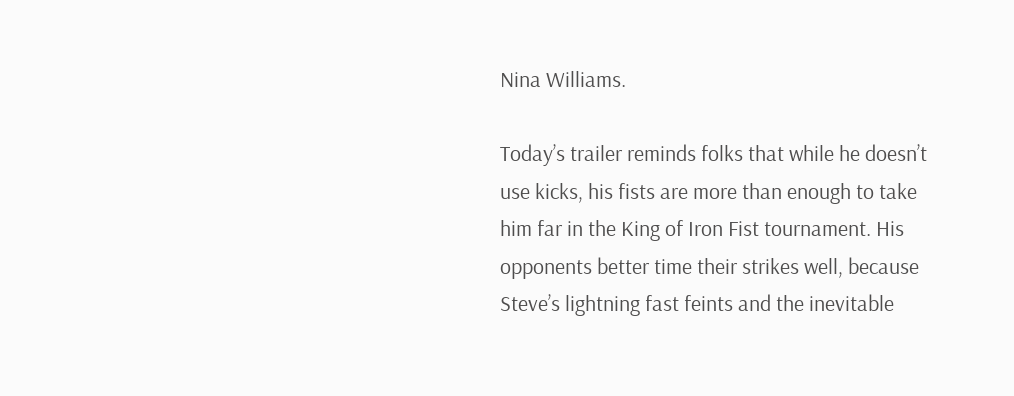Nina Williams.

Today’s trailer reminds folks that while he doesn’t use kicks, his fists are more than enough to take him far in the King of Iron Fist tournament. His opponents better time their strikes well, because Steve’s lightning fast feints and the inevitable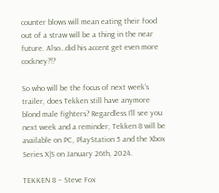counter blows will mean eating their food out of a straw will be a thing in the near future. Also…did his accent get even more cockney?!?

So who will be the focus of next week’s trailer, does Tekken still have anymore blond male fighters? Regardless I’ll see you next week and a reminder, Tekken 8 will be available on PC, PlayStation 5 and the Xbox Series X|S on January 26th, 2024.

TEKKEN 8 – Steve Fox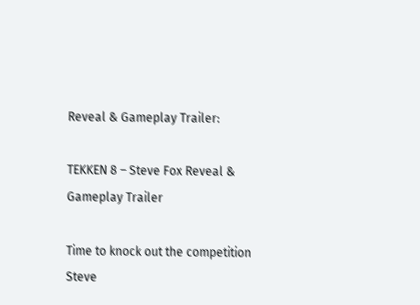Reveal & Gameplay Trailer:

TEKKEN 8 – Steve Fox Reveal & Gameplay Trailer

Time to knock out the competition
Steve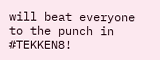will beat everyone to the punch in #TEKKEN8!